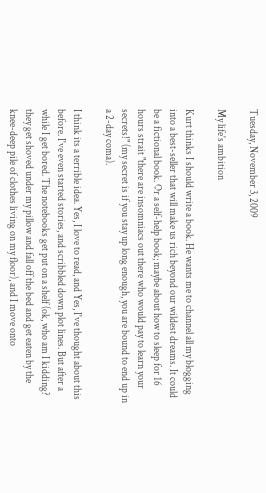Tuesday, November 3, 2009

My life's ambition

Kurt thinks I should write a book. He wants me to channel all my blogging into a best-seller that will make us rich beyond our wildest dreams. It could be a fictional book. Or a self-help book; maybe about how to sleep for 16 hours strait "there are insomniacs out there who would pay to learn your secrets!" (my secret is if you stay up long enough, you are bound to end up in a 2-day coma).

I think its a terrible idea. Yes, I love to read, and Yes, I've thought about this before. I've even started stories, and scribbled down plot lines. But after a while I get bored. The notebooks get put on a shelf (ok, who am I kidding? they get shoved under my pillow and fall off the bed and get eaten by the knee-deep pile of clothes living on my floor), and I move onto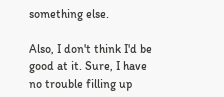something else.

Also, I don't think I'd be good at it. Sure, I have no trouble filling up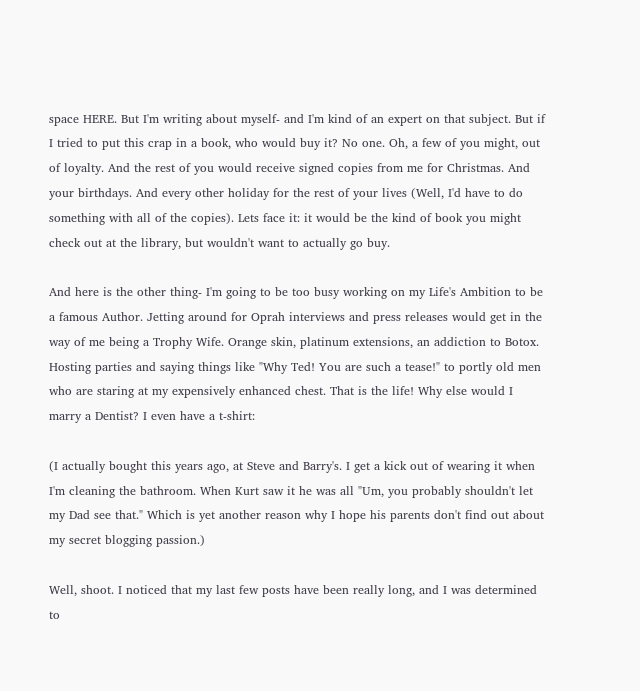space HERE. But I'm writing about myself- and I'm kind of an expert on that subject. But if I tried to put this crap in a book, who would buy it? No one. Oh, a few of you might, out of loyalty. And the rest of you would receive signed copies from me for Christmas. And your birthdays. And every other holiday for the rest of your lives (Well, I'd have to do something with all of the copies). Lets face it: it would be the kind of book you might check out at the library, but wouldn't want to actually go buy.

And here is the other thing- I'm going to be too busy working on my Life's Ambition to be a famous Author. Jetting around for Oprah interviews and press releases would get in the way of me being a Trophy Wife. Orange skin, platinum extensions, an addiction to Botox. Hosting parties and saying things like "Why Ted! You are such a tease!" to portly old men who are staring at my expensively enhanced chest. That is the life! Why else would I marry a Dentist? I even have a t-shirt:

(I actually bought this years ago, at Steve and Barry's. I get a kick out of wearing it when I'm cleaning the bathroom. When Kurt saw it he was all "Um, you probably shouldn't let my Dad see that." Which is yet another reason why I hope his parents don't find out about my secret blogging passion.)

Well, shoot. I noticed that my last few posts have been really long, and I was determined to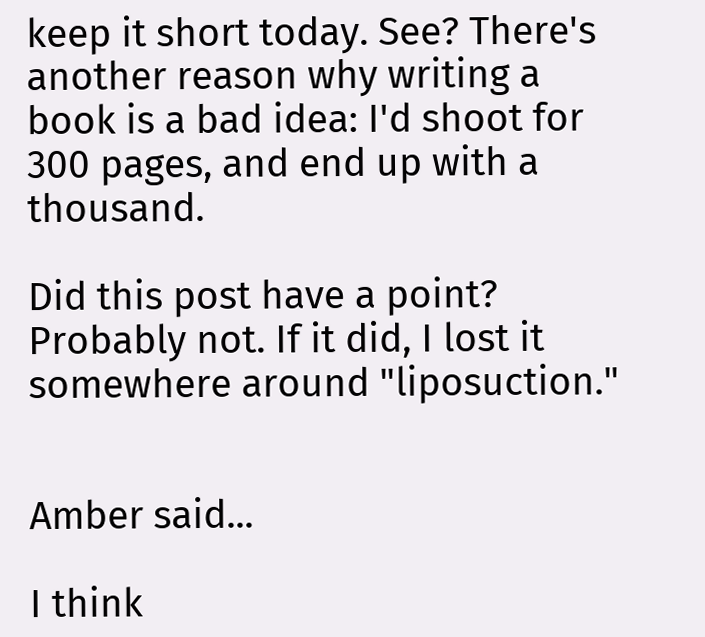keep it short today. See? There's another reason why writing a book is a bad idea: I'd shoot for 300 pages, and end up with a thousand.

Did this post have a point? Probably not. If it did, I lost it somewhere around "liposuction."


Amber said...

I think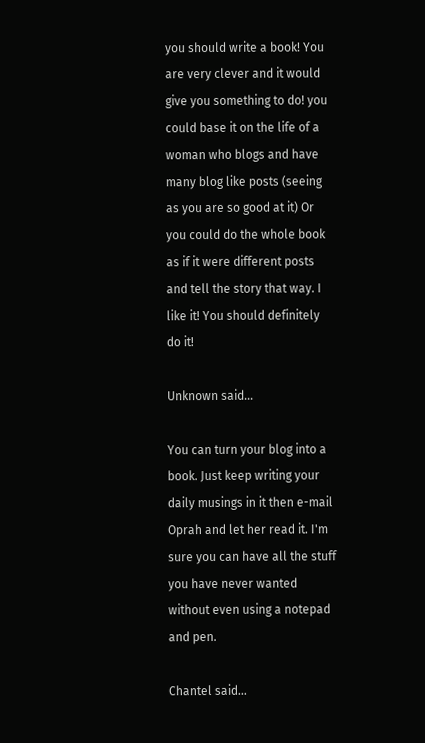you should write a book! You are very clever and it would give you something to do! you could base it on the life of a woman who blogs and have many blog like posts (seeing as you are so good at it) Or you could do the whole book as if it were different posts and tell the story that way. I like it! You should definitely do it!

Unknown said...

You can turn your blog into a book. Just keep writing your daily musings in it then e-mail Oprah and let her read it. I'm sure you can have all the stuff you have never wanted without even using a notepad and pen.

Chantel said...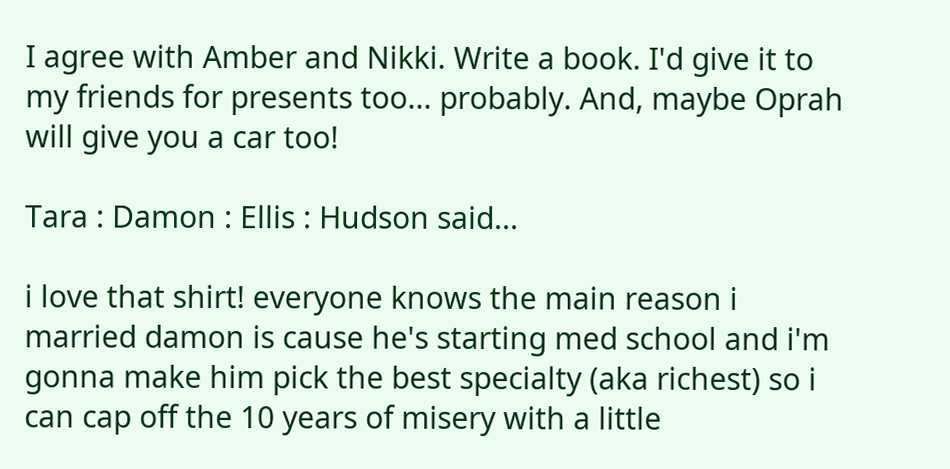I agree with Amber and Nikki. Write a book. I'd give it to my friends for presents too... probably. And, maybe Oprah will give you a car too!

Tara : Damon : Ellis : Hudson said...

i love that shirt! everyone knows the main reason i married damon is cause he's starting med school and i'm gonna make him pick the best specialty (aka richest) so i can cap off the 10 years of misery with a little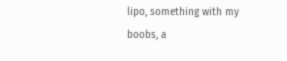lipo, something with my boobs, a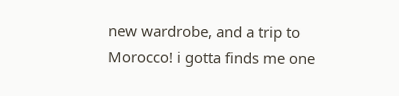new wardrobe, and a trip to Morocco! i gotta finds me one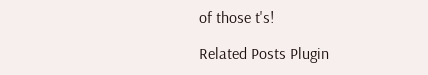of those t's!

Related Posts Plugin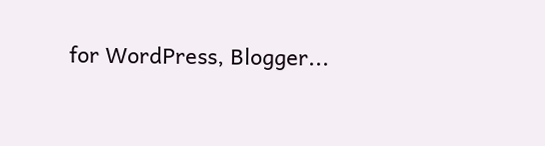for WordPress, Blogger...